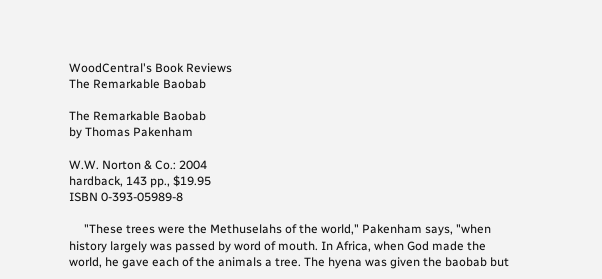WoodCentral's Book Reviews
The Remarkable Baobab

The Remarkable Baobab
by Thomas Pakenham

W.W. Norton & Co.: 2004
hardback, 143 pp., $19.95
ISBN 0-393-05989-8

     "These trees were the Methuselahs of the world," Pakenham says, "when history largely was passed by word of mouth. In Africa, when God made the world, he gave each of the animals a tree. The hyena was given the baobab but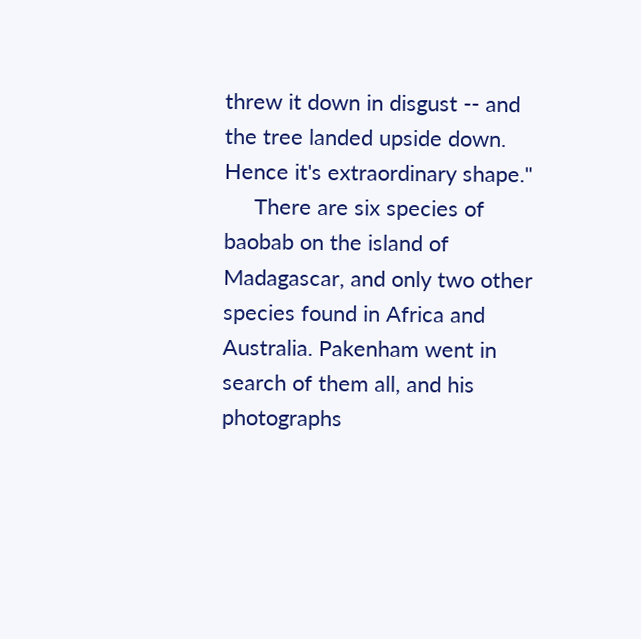threw it down in disgust -- and the tree landed upside down. Hence it's extraordinary shape."
     There are six species of baobab on the island of Madagascar, and only two other species found in Africa and Australia. Pakenham went in search of them all, and his photographs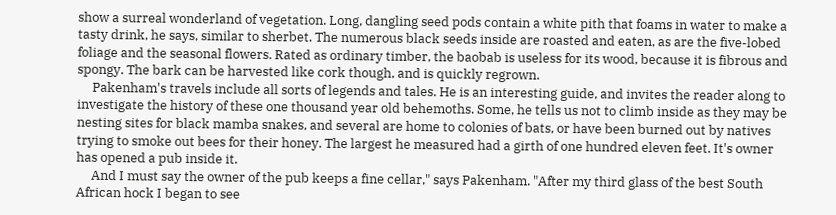show a surreal wonderland of vegetation. Long, dangling seed pods contain a white pith that foams in water to make a tasty drink, he says, similar to sherbet. The numerous black seeds inside are roasted and eaten, as are the five-lobed foliage and the seasonal flowers. Rated as ordinary timber, the baobab is useless for its wood, because it is fibrous and spongy. The bark can be harvested like cork though, and is quickly regrown.
     Pakenham's travels include all sorts of legends and tales. He is an interesting guide, and invites the reader along to investigate the history of these one thousand year old behemoths. Some, he tells us not to climb inside as they may be nesting sites for black mamba snakes, and several are home to colonies of bats, or have been burned out by natives trying to smoke out bees for their honey. The largest he measured had a girth of one hundred eleven feet. It's owner has opened a pub inside it.
     And I must say the owner of the pub keeps a fine cellar," says Pakenham. "After my third glass of the best South African hock I began to see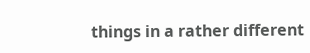things in a rather different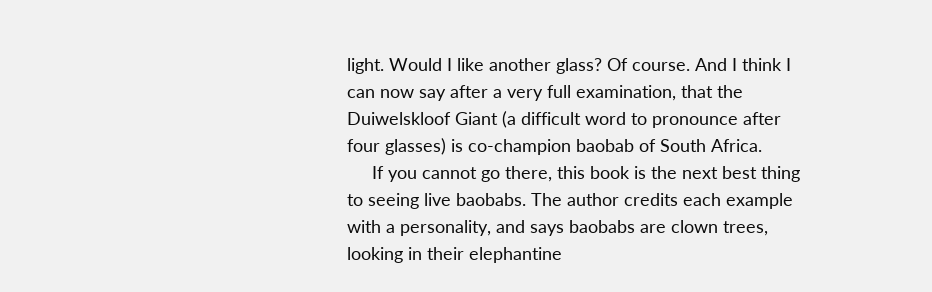light. Would I like another glass? Of course. And I think I can now say after a very full examination, that the Duiwelskloof Giant (a difficult word to pronounce after four glasses) is co-champion baobab of South Africa.
     If you cannot go there, this book is the next best thing to seeing live baobabs. The author credits each example with a personality, and says baobabs are clown trees, looking in their elephantine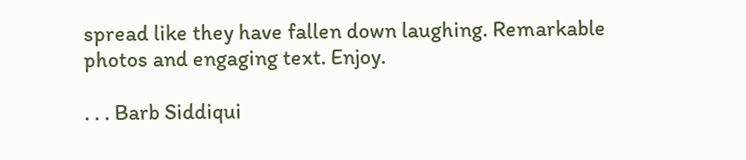spread like they have fallen down laughing. Remarkable photos and engaging text. Enjoy.

. . . Barb Siddiqui